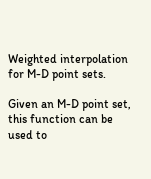Weighted interpolation for M-D point sets.

Given an M-D point set, this function can be used to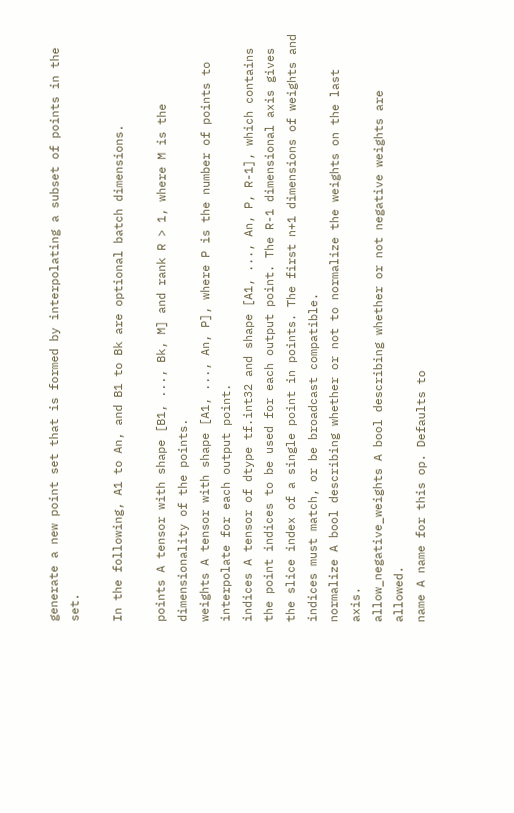generate a new point set that is formed by interpolating a subset of points in the set.

In the following, A1 to An, and B1 to Bk are optional batch dimensions.

points A tensor with shape [B1, ..., Bk, M] and rank R > 1, where M is the dimensionality of the points.
weights A tensor with shape [A1, ..., An, P], where P is the number of points to interpolate for each output point.
indices A tensor of dtype tf.int32 and shape [A1, ..., An, P, R-1], which contains the point indices to be used for each output point. The R-1 dimensional axis gives the slice index of a single point in points. The first n+1 dimensions of weights and indices must match, or be broadcast compatible.
normalize A bool describing whether or not to normalize the weights on the last axis.
allow_negative_weights A bool describing whether or not negative weights are allowed.
name A name for this op. Defaults to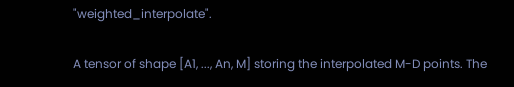"weighted_interpolate".

A tensor of shape [A1, ..., An, M] storing the interpolated M-D points. The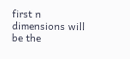first n dimensions will be the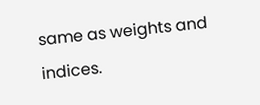same as weights and indices.